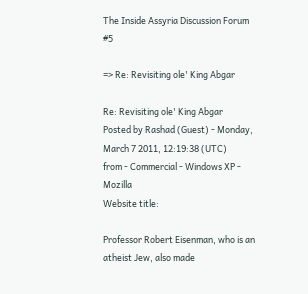The Inside Assyria Discussion Forum #5

=> Re: Revisiting ole' King Abgar

Re: Revisiting ole' King Abgar
Posted by Rashad (Guest) - Monday, March 7 2011, 12:19:38 (UTC)
from - Commercial - Windows XP - Mozilla
Website title:

Professor Robert Eisenman, who is an atheist Jew, also made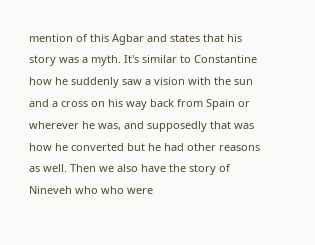mention of this Agbar and states that his story was a myth. It's similar to Constantine how he suddenly saw a vision with the sun and a cross on his way back from Spain or wherever he was, and supposedly that was how he converted but he had other reasons as well. Then we also have the story of Nineveh who who were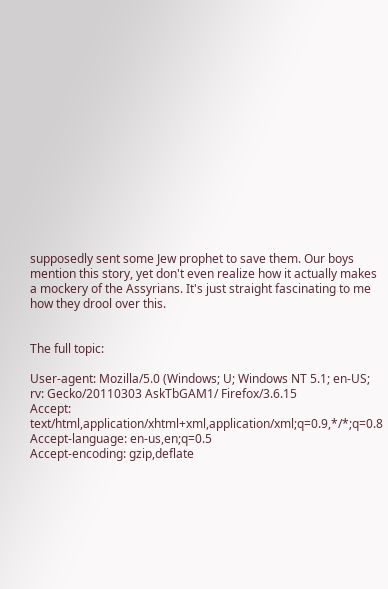supposedly sent some Jew prophet to save them. Our boys mention this story, yet don't even realize how it actually makes a mockery of the Assyrians. It's just straight fascinating to me how they drool over this.


The full topic:

User-agent: Mozilla/5.0 (Windows; U; Windows NT 5.1; en-US; rv: Gecko/20110303 AskTbGAM1/ Firefox/3.6.15
Accept: text/html,application/xhtml+xml,application/xml;q=0.9,*/*;q=0.8
Accept-language: en-us,en;q=0.5
Accept-encoding: gzip,deflate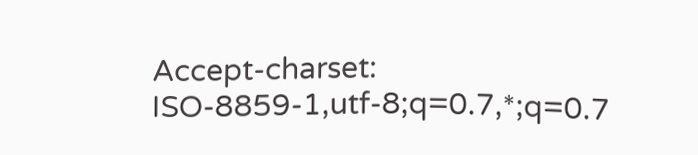Accept-charset: ISO-8859-1,utf-8;q=0.7,*;q=0.7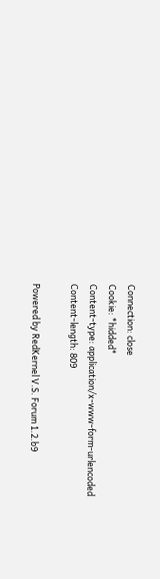Connection: close
Cookie: *hidded*
Content-type: application/x-www-form-urlencoded
Content-length: 809

Powered by RedKernel V.S. Forum 1.2.b9